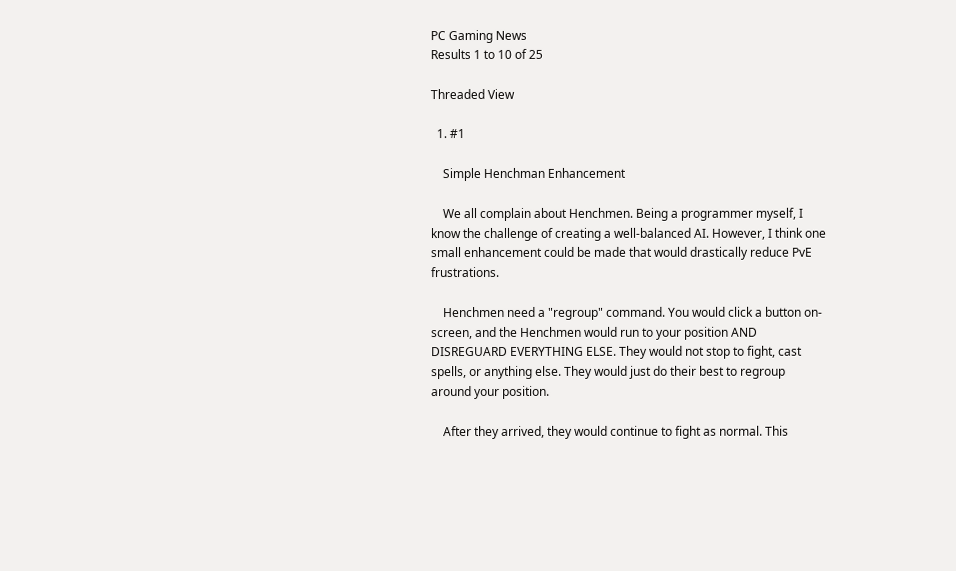PC Gaming News
Results 1 to 10 of 25

Threaded View

  1. #1

    Simple Henchman Enhancement

    We all complain about Henchmen. Being a programmer myself, I know the challenge of creating a well-balanced AI. However, I think one small enhancement could be made that would drastically reduce PvE frustrations.

    Henchmen need a "regroup" command. You would click a button on-screen, and the Henchmen would run to your position AND DISREGUARD EVERYTHING ELSE. They would not stop to fight, cast spells, or anything else. They would just do their best to regroup around your position.

    After they arrived, they would continue to fight as normal. This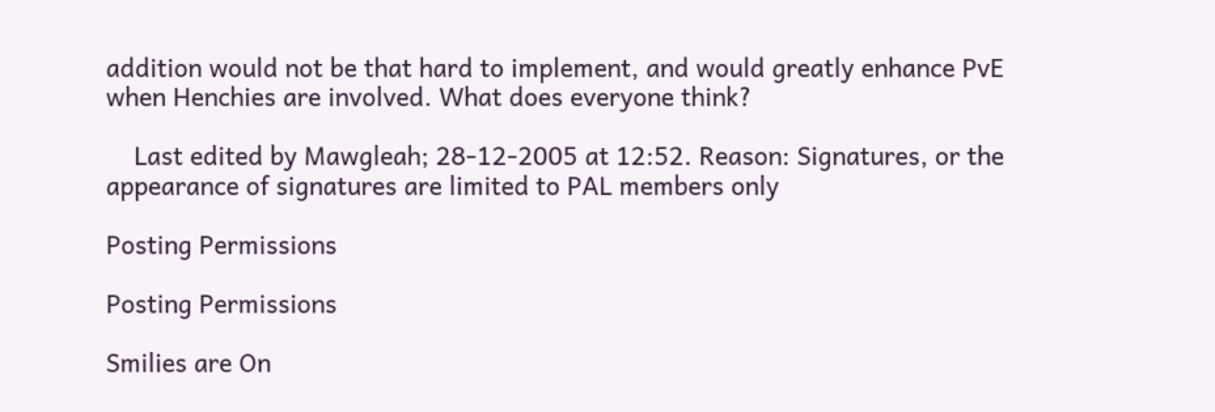addition would not be that hard to implement, and would greatly enhance PvE when Henchies are involved. What does everyone think?

    Last edited by Mawgleah; 28-12-2005 at 12:52. Reason: Signatures, or the appearance of signatures are limited to PAL members only

Posting Permissions

Posting Permissions

Smilies are On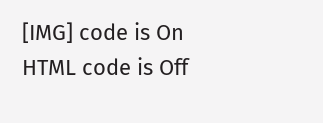[IMG] code is On
HTML code is Off